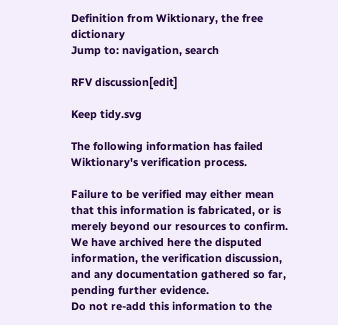Definition from Wiktionary, the free dictionary
Jump to: navigation, search

RFV discussion[edit]

Keep tidy.svg

The following information has failed Wiktionary's verification process.

Failure to be verified may either mean that this information is fabricated, or is merely beyond our resources to confirm. We have archived here the disputed information, the verification discussion, and any documentation gathered so far, pending further evidence.
Do not re-add this information to the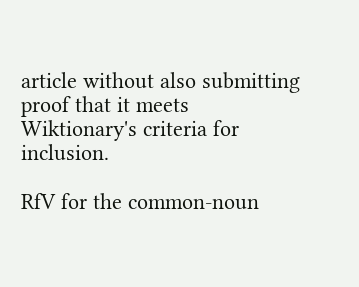article without also submitting proof that it meets Wiktionary's criteria for inclusion.

RfV for the common-noun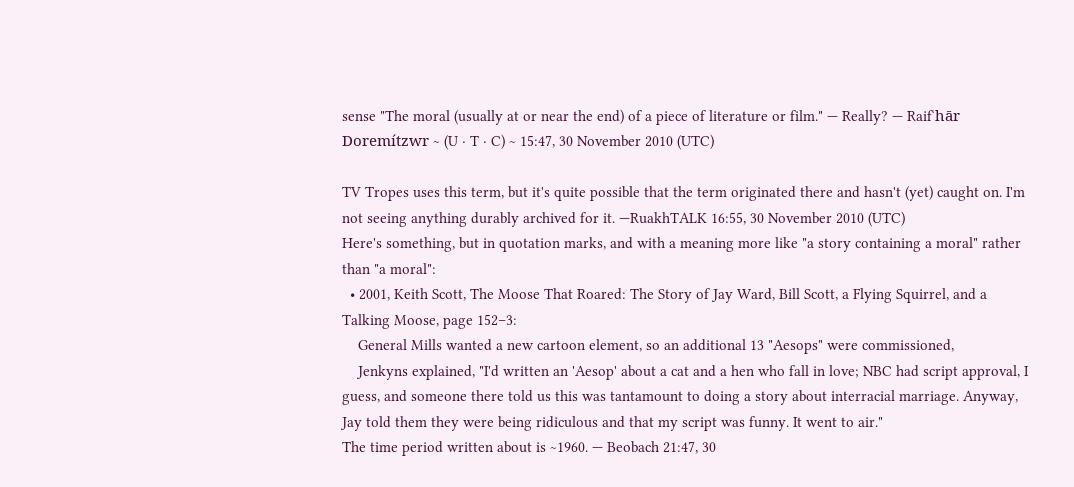sense "The moral (usually at or near the end) of a piece of literature or film." — Really? — Raifʻhār Doremítzwr ~ (U · T · C) ~ 15:47, 30 November 2010 (UTC)

TV Tropes uses this term, but it's quite possible that the term originated there and hasn't (yet) caught on. I'm not seeing anything durably archived for it. —RuakhTALK 16:55, 30 November 2010 (UTC)
Here's something, but in quotation marks, and with a meaning more like "a story containing a moral" rather than "a moral":
  • 2001, Keith Scott, The Moose That Roared: The Story of Jay Ward, Bill Scott, a Flying Squirrel, and a Talking Moose, page 152–3:
    General Mills wanted a new cartoon element, so an additional 13 "Aesops" were commissioned,
    Jenkyns explained, "I'd written an 'Aesop' about a cat and a hen who fall in love; NBC had script approval, I guess, and someone there told us this was tantamount to doing a story about interracial marriage. Anyway, Jay told them they were being ridiculous and that my script was funny. It went to air."
The time period written about is ~1960. — Beobach 21:47, 30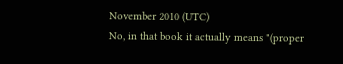November 2010 (UTC)
No, in that book it actually means "(proper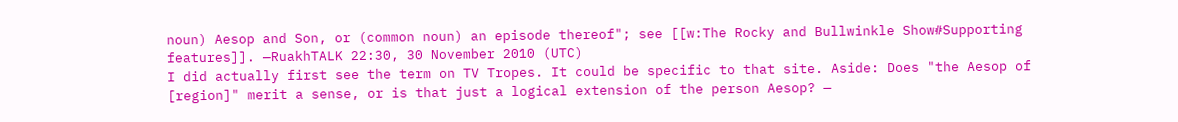noun) Aesop and Son, or (common noun) an episode thereof"; see [[w:The Rocky and Bullwinkle Show#Supporting features]]. —RuakhTALK 22:30, 30 November 2010 (UTC)
I did actually first see the term on TV Tropes. It could be specific to that site. Aside: Does "the Aesop of [region]" merit a sense, or is that just a logical extension of the person Aesop? —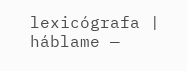lexicógrafa | háblame —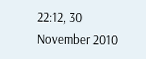22:12, 30 November 2010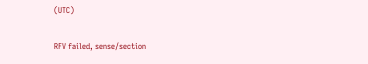(UTC)

RFV failed, sense/section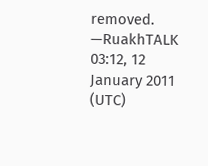removed. —RuakhTALK 03:12, 12 January 2011 (UTC)